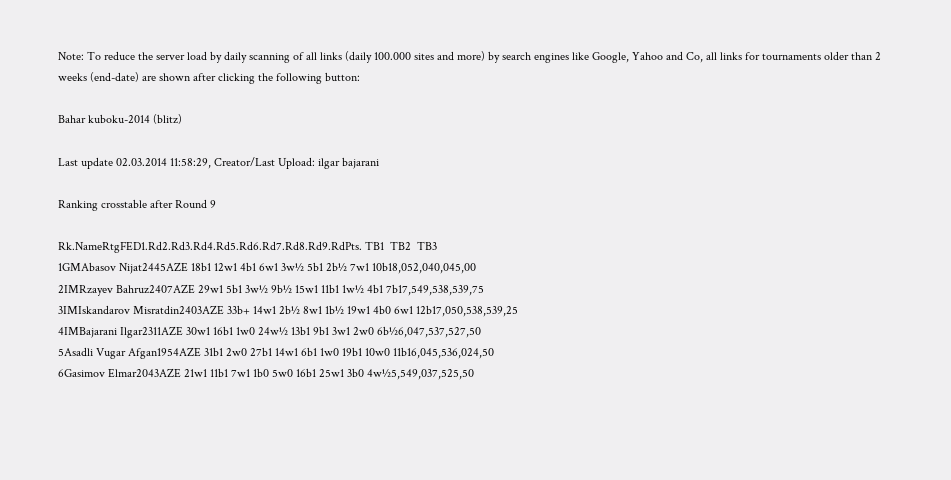Note: To reduce the server load by daily scanning of all links (daily 100.000 sites and more) by search engines like Google, Yahoo and Co, all links for tournaments older than 2 weeks (end-date) are shown after clicking the following button:

Bahar kuboku-2014 (blitz)

Last update 02.03.2014 11:58:29, Creator/Last Upload: ilgar bajarani

Ranking crosstable after Round 9

Rk.NameRtgFED1.Rd2.Rd3.Rd4.Rd5.Rd6.Rd7.Rd8.Rd9.RdPts. TB1  TB2  TB3
1GMAbasov Nijat2445AZE 18b1 12w1 4b1 6w1 3w½ 5b1 2b½ 7w1 10b18,052,040,045,00
2IMRzayev Bahruz2407AZE 29w1 5b1 3w½ 9b½ 15w1 11b1 1w½ 4b1 7b17,549,538,539,75
3IMIskandarov Misratdin2403AZE 33b+ 14w1 2b½ 8w1 1b½ 19w1 4b0 6w1 12b17,050,538,539,25
4IMBajarani Ilgar2311AZE 30w1 16b1 1w0 24w½ 13b1 9b1 3w1 2w0 6b½6,047,537,527,50
5Asadli Vugar Afgan1954AZE 31b1 2w0 27b1 14w1 6b1 1w0 19b1 10w0 11b16,045,536,024,50
6Gasimov Elmar2043AZE 21w1 11b1 7w1 1b0 5w0 16b1 25w1 3b0 4w½5,549,037,525,50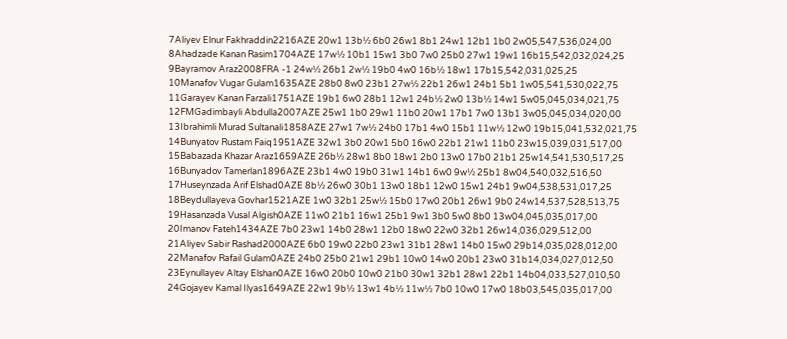7Aliyev Elnur Fakhraddin2216AZE 20w1 13b½ 6b0 26w1 8b1 24w1 12b1 1b0 2w05,547,536,024,00
8Ahadzade Kanan Rasim1704AZE 17w½ 10b1 15w1 3b0 7w0 25b0 27w1 19w1 16b15,542,032,024,25
9Bayramov Araz2008FRA -1 24w½ 26b1 2w½ 19b0 4w0 16b½ 18w1 17b15,542,031,025,25
10Manafov Vugar Gulam1635AZE 28b0 8w0 23b1 27w½ 22b1 26w1 24b1 5b1 1w05,541,530,022,75
11Garayev Kanan Farzali1751AZE 19b1 6w0 28b1 12w1 24b½ 2w0 13b½ 14w1 5w05,045,034,021,75
12FMGadimbayli Abdulla2007AZE 25w1 1b0 29w1 11b0 20w1 17b1 7w0 13b1 3w05,045,034,020,00
13Ibrahimli Murad Sultanali1858AZE 27w1 7w½ 24b0 17b1 4w0 15b1 11w½ 12w0 19b15,041,532,021,75
14Bunyatov Rustam Faiq1951AZE 32w1 3b0 20w1 5b0 16w0 22b1 21w1 11b0 23w15,039,031,517,00
15Babazada Khazar Araz1659AZE 26b½ 28w1 8b0 18w1 2b0 13w0 17b0 21b1 25w14,541,530,517,25
16Bunyadov Tamerlan1896AZE 23b1 4w0 19b0 31w1 14b1 6w0 9w½ 25b1 8w04,540,032,516,50
17Huseynzada Arif Elshad0AZE 8b½ 26w0 30b1 13w0 18b1 12w0 15w1 24b1 9w04,538,531,017,25
18Beydullayeva Govhar1521AZE 1w0 32b1 25w½ 15b0 17w0 20b1 26w1 9b0 24w14,537,528,513,75
19Hasanzada Vusal Algish0AZE 11w0 21b1 16w1 25b1 9w1 3b0 5w0 8b0 13w04,045,035,017,00
20Imanov Fateh1434AZE 7b0 23w1 14b0 28w1 12b0 18w0 22w0 32b1 26w14,036,029,512,00
21Aliyev Sabir Rashad2000AZE 6b0 19w0 22b0 23w1 31b1 28w1 14b0 15w0 29b14,035,028,012,00
22Manafov Rafail Gulam0AZE 24b0 25b0 21w1 29b1 10w0 14w0 20b1 23w0 31b14,034,027,012,50
23Eynullayev Altay Elshan0AZE 16w0 20b0 10w0 21b0 30w1 32b1 28w1 22b1 14b04,033,527,010,50
24Gojayev Kamal Ilyas1649AZE 22w1 9b½ 13w1 4b½ 11w½ 7b0 10w0 17w0 18b03,545,035,017,00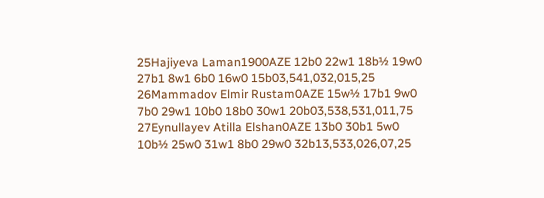25Hajiyeva Laman1900AZE 12b0 22w1 18b½ 19w0 27b1 8w1 6b0 16w0 15b03,541,032,015,25
26Mammadov Elmir Rustam0AZE 15w½ 17b1 9w0 7b0 29w1 10b0 18b0 30w1 20b03,538,531,011,75
27Eynullayev Atilla Elshan0AZE 13b0 30b1 5w0 10b½ 25w0 31w1 8b0 29w0 32b13,533,026,07,25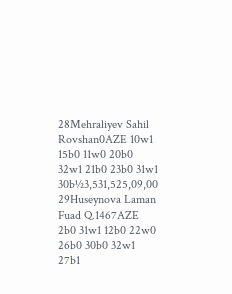28Mehraliyev Sahil Rovshan0AZE 10w1 15b0 11w0 20b0 32w1 21b0 23b0 31w1 30b½3,531,525,09,00
29Huseynova Laman Fuad Q.1467AZE 2b0 31w1 12b0 22w0 26b0 30b0 32w1 27b1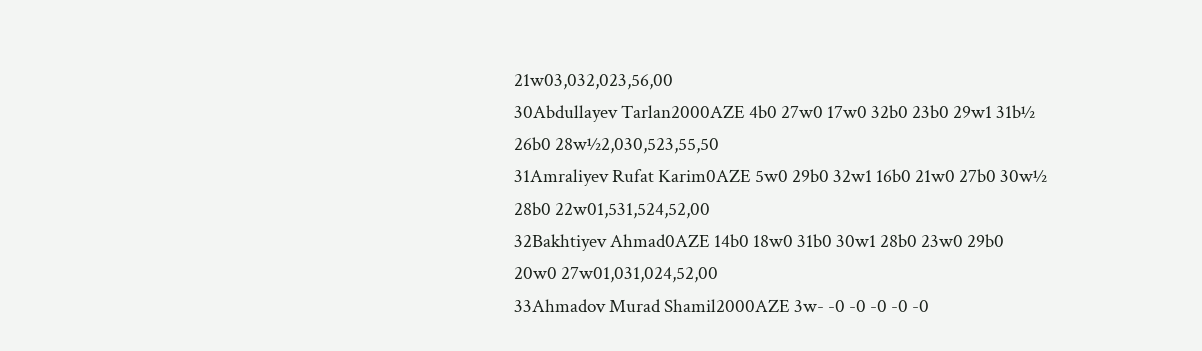21w03,032,023,56,00
30Abdullayev Tarlan2000AZE 4b0 27w0 17w0 32b0 23b0 29w1 31b½ 26b0 28w½2,030,523,55,50
31Amraliyev Rufat Karim0AZE 5w0 29b0 32w1 16b0 21w0 27b0 30w½ 28b0 22w01,531,524,52,00
32Bakhtiyev Ahmad0AZE 14b0 18w0 31b0 30w1 28b0 23w0 29b0 20w0 27w01,031,024,52,00
33Ahmadov Murad Shamil2000AZE 3w- -0 -0 -0 -0 -0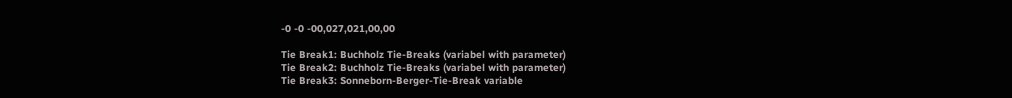-0 -0 -00,027,021,00,00

Tie Break1: Buchholz Tie-Breaks (variabel with parameter)
Tie Break2: Buchholz Tie-Breaks (variabel with parameter)
Tie Break3: Sonneborn-Berger-Tie-Break variable